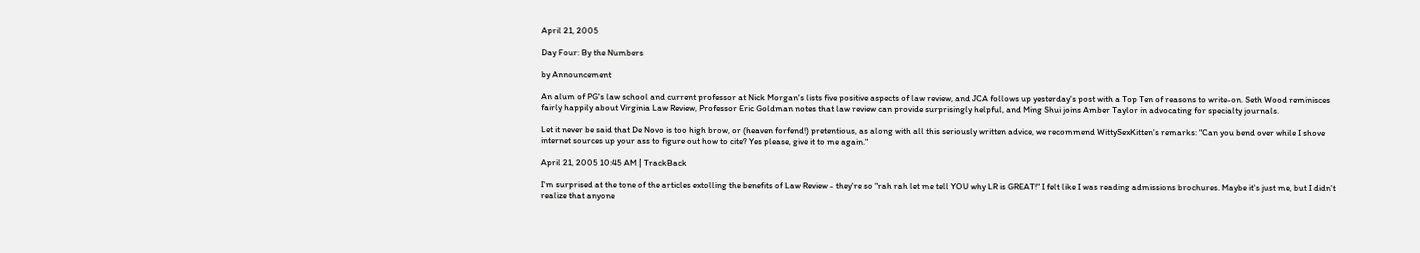April 21, 2005

Day Four: By the Numbers

by Announcement

An alum of PG's law school and current professor at Nick Morgan's lists five positive aspects of law review, and JCA follows up yesterday's post with a Top Ten of reasons to write-on. Seth Wood reminisces fairly happily about Virginia Law Review, Professor Eric Goldman notes that law review can provide surprisingly helpful, and Ming Shui joins Amber Taylor in advocating for specialty journals.

Let it never be said that De Novo is too high brow, or (heaven forfend!) pretentious, as along with all this seriously written advice, we recommend WittySexKitten's remarks: "Can you bend over while I shove internet sources up your ass to figure out how to cite? Yes please, give it to me again."

April 21, 2005 10:45 AM | TrackBack

I'm surprised at the tone of the articles extolling the benefits of Law Review - they're so "rah rah let me tell YOU why LR is GREAT!" I felt like I was reading admissions brochures. Maybe it's just me, but I didn't realize that anyone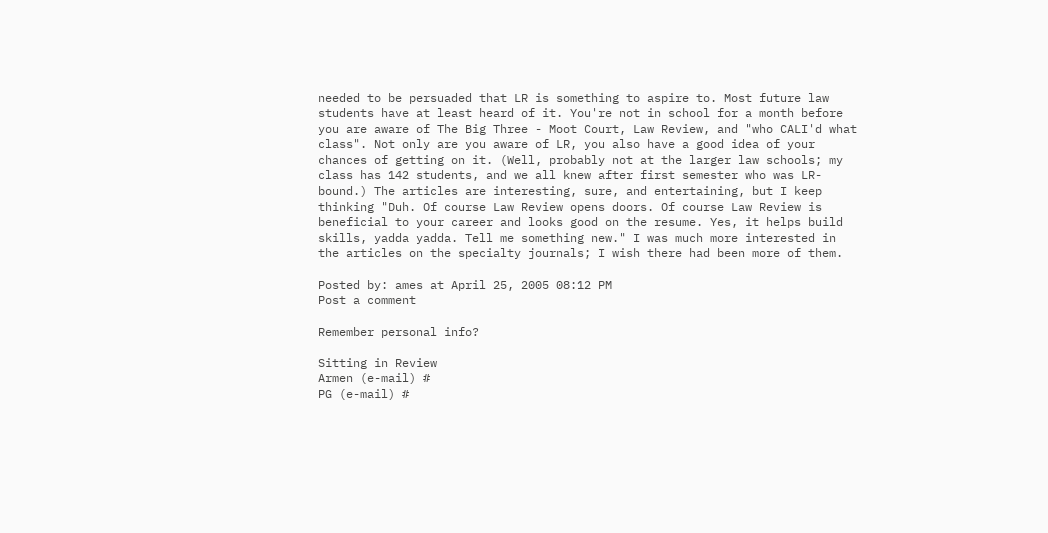needed to be persuaded that LR is something to aspire to. Most future law students have at least heard of it. You're not in school for a month before you are aware of The Big Three - Moot Court, Law Review, and "who CALI'd what class". Not only are you aware of LR, you also have a good idea of your chances of getting on it. (Well, probably not at the larger law schools; my class has 142 students, and we all knew after first semester who was LR-bound.) The articles are interesting, sure, and entertaining, but I keep thinking "Duh. Of course Law Review opens doors. Of course Law Review is beneficial to your career and looks good on the resume. Yes, it helps build skills, yadda yadda. Tell me something new." I was much more interested in the articles on the specialty journals; I wish there had been more of them.

Posted by: ames at April 25, 2005 08:12 PM
Post a comment

Remember personal info?

Sitting in Review
Armen (e-mail) #
PG (e-mail) #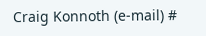Craig Konnoth (e-mail) #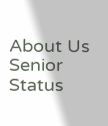About Us
Senior Status